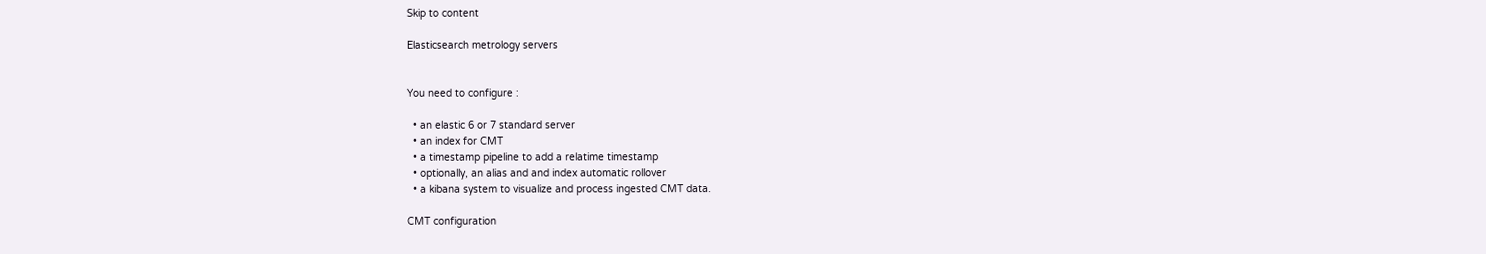Skip to content

Elasticsearch metrology servers


You need to configure :

  • an elastic 6 or 7 standard server
  • an index for CMT
  • a timestamp pipeline to add a relatime timestamp
  • optionally, an alias and and index automatic rollover
  • a kibana system to visualize and process ingested CMT data.

CMT configuration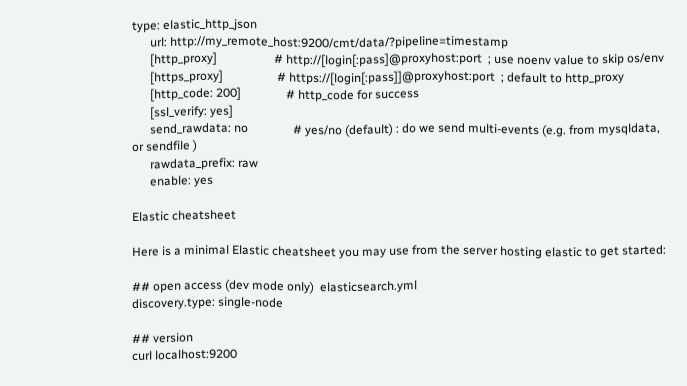type: elastic_http_json
      url: http://my_remote_host:9200/cmt/data/?pipeline=timestamp
      [http_proxy]                   # http://[login[:pass]@proxyhost:port  ; use noenv value to skip os/env
      [https_proxy]                  # https://[login[:pass]]@proxyhost:port  ; default to http_proxy
      [http_code: 200]               # http_code for success
      [ssl_verify: yes]
      send_rawdata: no               # yes/no (default) : do we send multi-events (e.g. from mysqldata, or sendfile )
      rawdata_prefix: raw
      enable: yes

Elastic cheatsheet

Here is a minimal Elastic cheatsheet you may use from the server hosting elastic to get started:

## open access (dev mode only)  elasticsearch.yml
discovery.type: single-node

## version
curl localhost:9200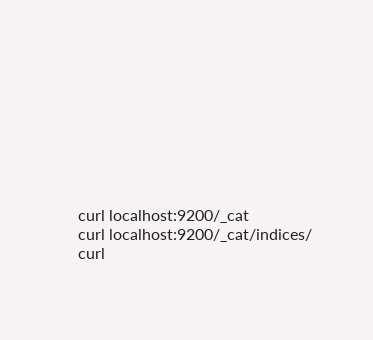curl localhost:9200/_cat
curl localhost:9200/_cat/indices/
curl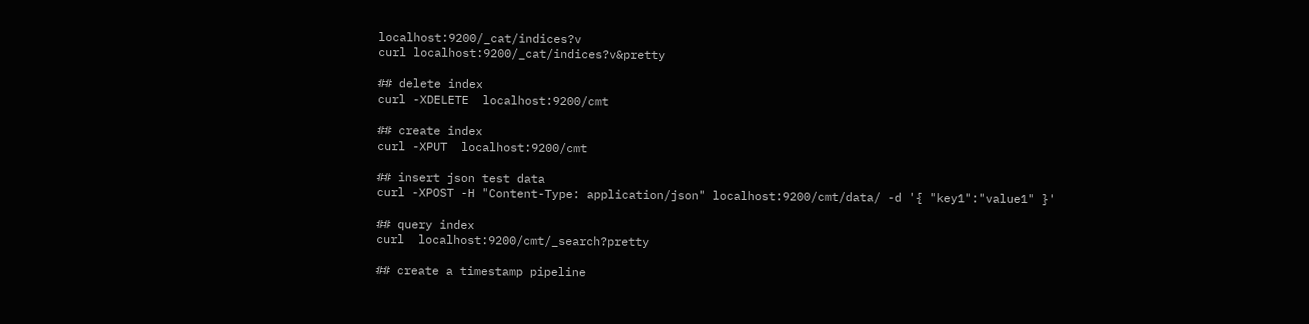localhost:9200/_cat/indices?v
curl localhost:9200/_cat/indices?v&pretty

## delete index
curl -XDELETE  localhost:9200/cmt

## create index
curl -XPUT  localhost:9200/cmt

## insert json test data
curl -XPOST -H "Content-Type: application/json" localhost:9200/cmt/data/ -d '{ "key1":"value1" }'

## query index
curl  localhost:9200/cmt/_search?pretty

## create a timestamp pipeline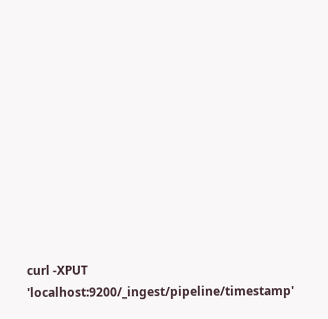curl -XPUT 'localhost:9200/_ingest/pipeline/timestamp'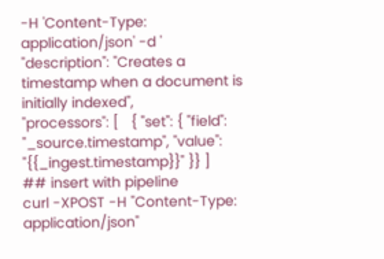-H 'Content-Type: application/json' -d '
"description": "Creates a timestamp when a document is initially indexed",
"processors": [   { "set": { "field": "_source.timestamp", "value": "{{_ingest.timestamp}}" }} ]
## insert with pipeline
curl -XPOST -H "Content-Type: application/json"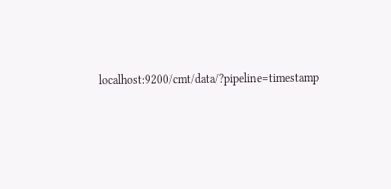localhost:9200/cmt/data/?pipeline=timestamp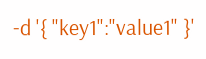-d '{ "key1":"value1" }'